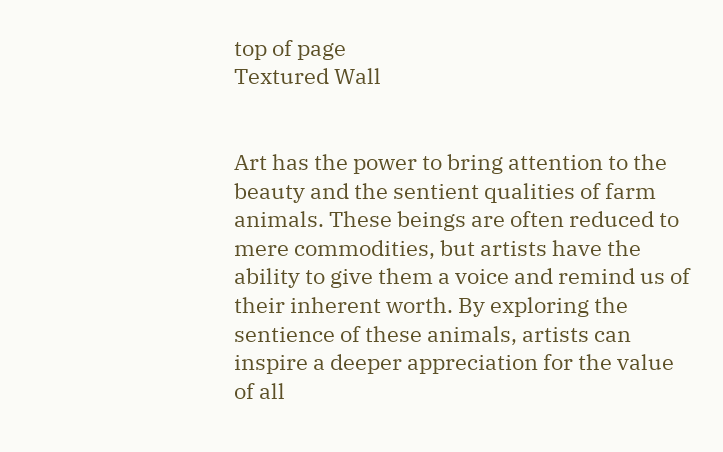top of page
Textured Wall


Art has the power to bring attention to the beauty and the sentient qualities of farm animals. These beings are often reduced to mere commodities, but artists have the ability to give them a voice and remind us of their inherent worth. By exploring the sentience of these animals, artists can inspire a deeper appreciation for the value of all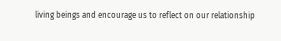living beings and encourage us to reflect on our relationship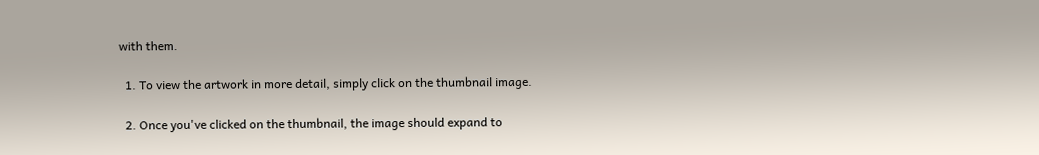with them.

  1. To view the artwork in more detail, simply click on the thumbnail image.

  2. Once you've clicked on the thumbnail, the image should expand to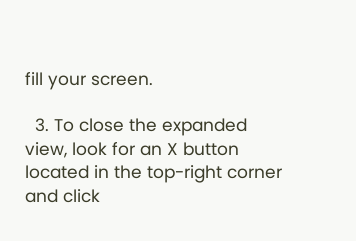fill your screen.

  3. To close the expanded view, look for an X button  located in the top-right corner and click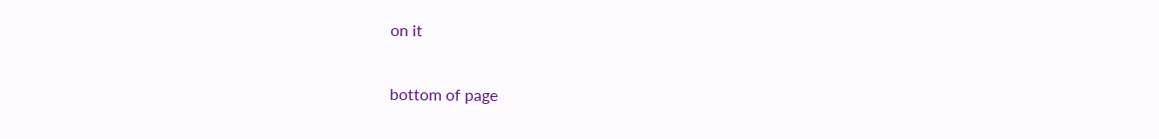on it

bottom of page